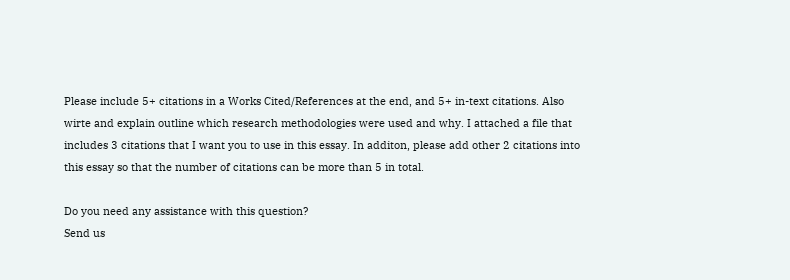Please include 5+ citations in a Works Cited/References at the end, and 5+ in-text citations. Also wirte and explain outline which research methodologies were used and why. I attached a file that includes 3 citations that I want you to use in this essay. In additon, please add other 2 citations into this essay so that the number of citations can be more than 5 in total.

Do you need any assistance with this question?
Send us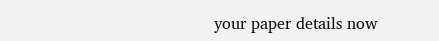your paper details now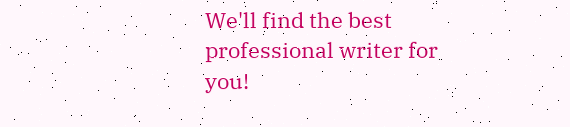We'll find the best professional writer for you!